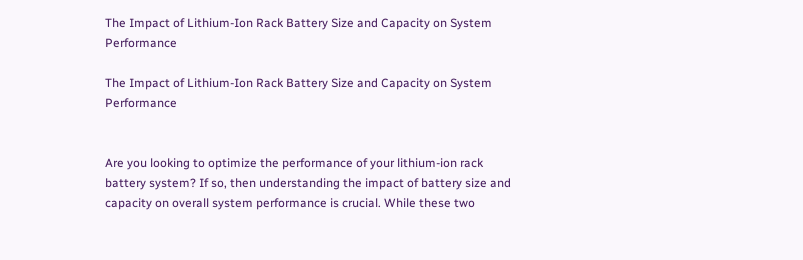The Impact of Lithium-Ion Rack Battery Size and Capacity on System Performance

The Impact of Lithium-Ion Rack Battery Size and Capacity on System Performance


Are you looking to optimize the performance of your lithium-ion rack battery system? If so, then understanding the impact of battery size and capacity on overall system performance is crucial. While these two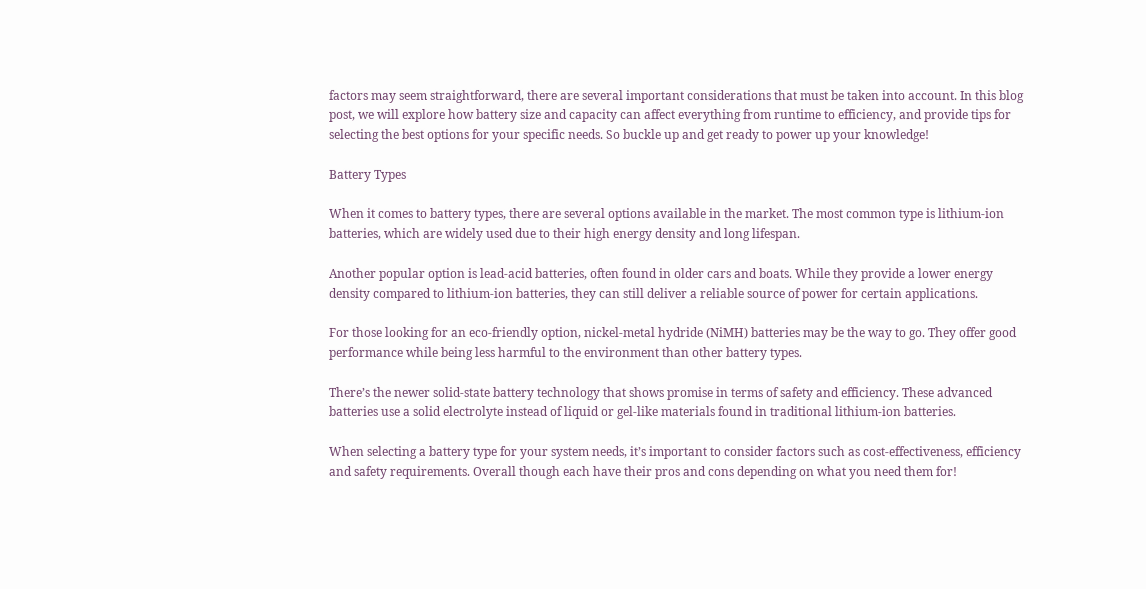factors may seem straightforward, there are several important considerations that must be taken into account. In this blog post, we will explore how battery size and capacity can affect everything from runtime to efficiency, and provide tips for selecting the best options for your specific needs. So buckle up and get ready to power up your knowledge!

Battery Types

When it comes to battery types, there are several options available in the market. The most common type is lithium-ion batteries, which are widely used due to their high energy density and long lifespan.

Another popular option is lead-acid batteries, often found in older cars and boats. While they provide a lower energy density compared to lithium-ion batteries, they can still deliver a reliable source of power for certain applications.

For those looking for an eco-friendly option, nickel-metal hydride (NiMH) batteries may be the way to go. They offer good performance while being less harmful to the environment than other battery types.

There’s the newer solid-state battery technology that shows promise in terms of safety and efficiency. These advanced batteries use a solid electrolyte instead of liquid or gel-like materials found in traditional lithium-ion batteries.

When selecting a battery type for your system needs, it’s important to consider factors such as cost-effectiveness, efficiency and safety requirements. Overall though each have their pros and cons depending on what you need them for!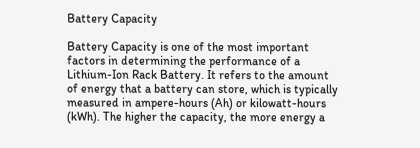Battery Capacity

Battery Capacity is one of the most important factors in determining the performance of a Lithium-Ion Rack Battery. It refers to the amount of energy that a battery can store, which is typically measured in ampere-hours (Ah) or kilowatt-hours (kWh). The higher the capacity, the more energy a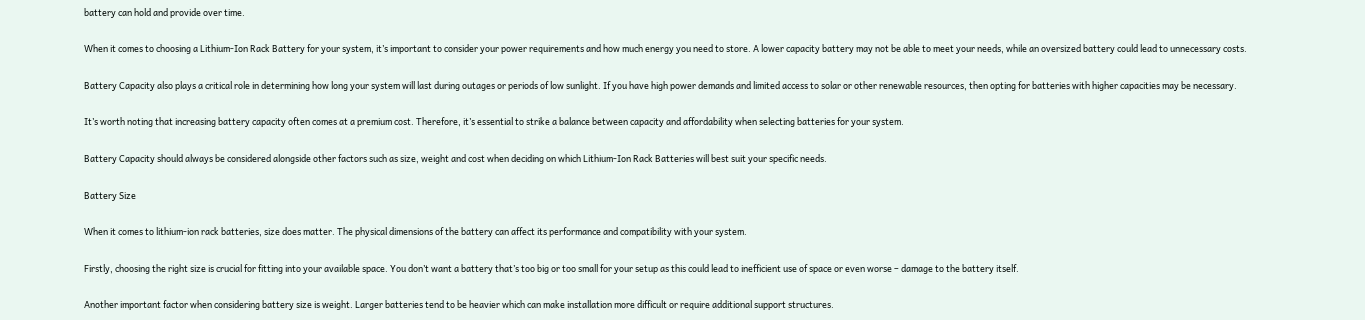battery can hold and provide over time.

When it comes to choosing a Lithium-Ion Rack Battery for your system, it’s important to consider your power requirements and how much energy you need to store. A lower capacity battery may not be able to meet your needs, while an oversized battery could lead to unnecessary costs.

Battery Capacity also plays a critical role in determining how long your system will last during outages or periods of low sunlight. If you have high power demands and limited access to solar or other renewable resources, then opting for batteries with higher capacities may be necessary.

It’s worth noting that increasing battery capacity often comes at a premium cost. Therefore, it’s essential to strike a balance between capacity and affordability when selecting batteries for your system.

Battery Capacity should always be considered alongside other factors such as size, weight and cost when deciding on which Lithium-Ion Rack Batteries will best suit your specific needs.

Battery Size

When it comes to lithium-ion rack batteries, size does matter. The physical dimensions of the battery can affect its performance and compatibility with your system.

Firstly, choosing the right size is crucial for fitting into your available space. You don’t want a battery that’s too big or too small for your setup as this could lead to inefficient use of space or even worse – damage to the battery itself.

Another important factor when considering battery size is weight. Larger batteries tend to be heavier which can make installation more difficult or require additional support structures.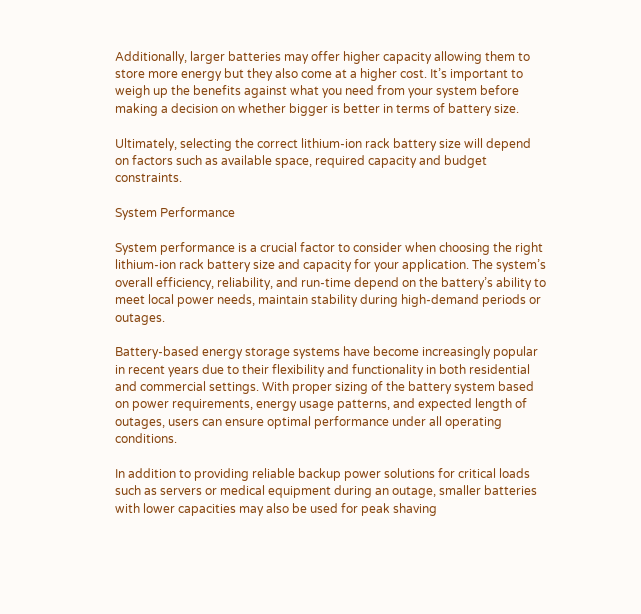Additionally, larger batteries may offer higher capacity allowing them to store more energy but they also come at a higher cost. It’s important to weigh up the benefits against what you need from your system before making a decision on whether bigger is better in terms of battery size.

Ultimately, selecting the correct lithium-ion rack battery size will depend on factors such as available space, required capacity and budget constraints.

System Performance

System performance is a crucial factor to consider when choosing the right lithium-ion rack battery size and capacity for your application. The system’s overall efficiency, reliability, and run-time depend on the battery’s ability to meet local power needs, maintain stability during high-demand periods or outages.

Battery-based energy storage systems have become increasingly popular in recent years due to their flexibility and functionality in both residential and commercial settings. With proper sizing of the battery system based on power requirements, energy usage patterns, and expected length of outages, users can ensure optimal performance under all operating conditions.

In addition to providing reliable backup power solutions for critical loads such as servers or medical equipment during an outage, smaller batteries with lower capacities may also be used for peak shaving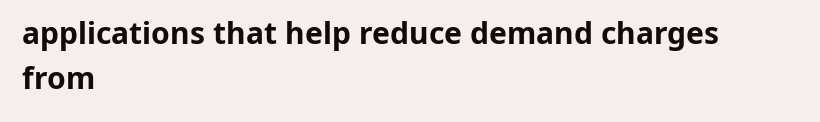applications that help reduce demand charges from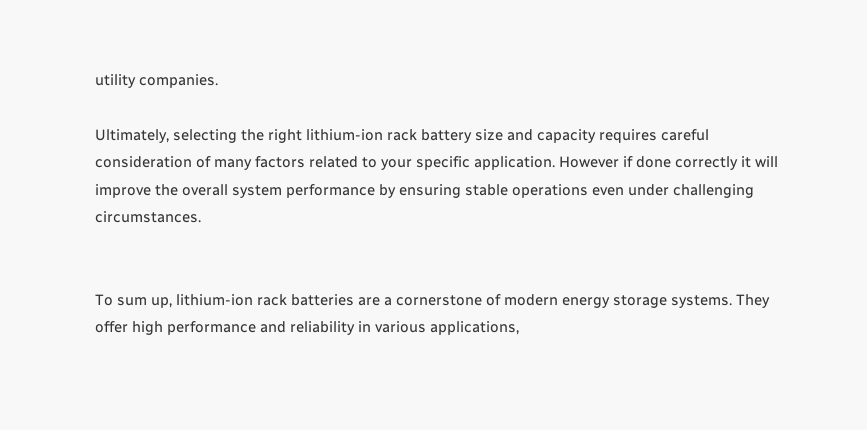utility companies.

Ultimately, selecting the right lithium-ion rack battery size and capacity requires careful consideration of many factors related to your specific application. However if done correctly it will improve the overall system performance by ensuring stable operations even under challenging circumstances.


To sum up, lithium-ion rack batteries are a cornerstone of modern energy storage systems. They offer high performance and reliability in various applications,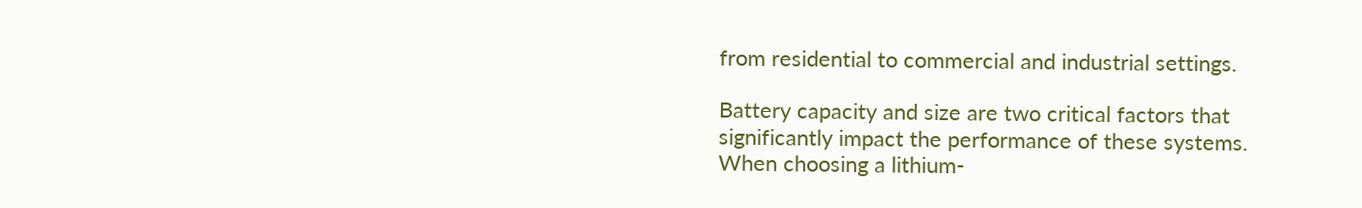from residential to commercial and industrial settings.

Battery capacity and size are two critical factors that significantly impact the performance of these systems. When choosing a lithium-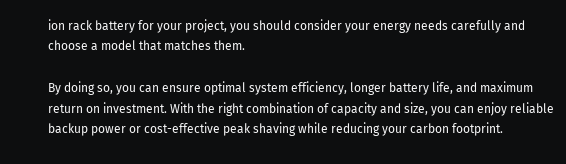ion rack battery for your project, you should consider your energy needs carefully and choose a model that matches them.

By doing so, you can ensure optimal system efficiency, longer battery life, and maximum return on investment. With the right combination of capacity and size, you can enjoy reliable backup power or cost-effective peak shaving while reducing your carbon footprint.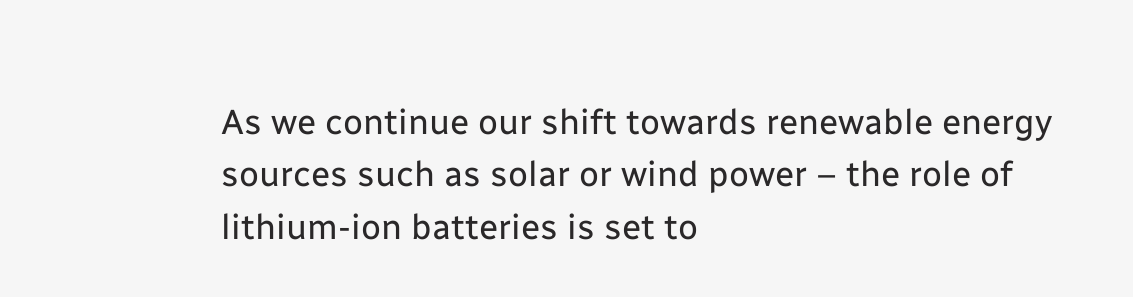As we continue our shift towards renewable energy sources such as solar or wind power – the role of lithium-ion batteries is set to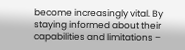become increasingly vital. By staying informed about their capabilities and limitations –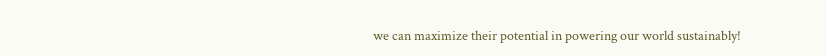we can maximize their potential in powering our world sustainably!